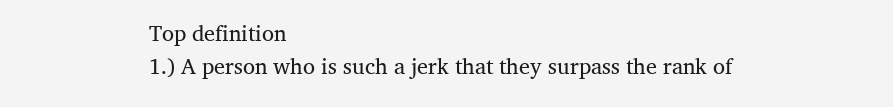Top definition
1.) A person who is such a jerk that they surpass the rank of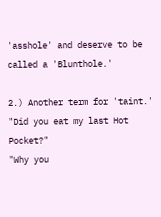'asshole' and deserve to be called a 'Blunthole.'

2.) Another term for 'taint.'
"Did you eat my last Hot Pocket?"
"Why you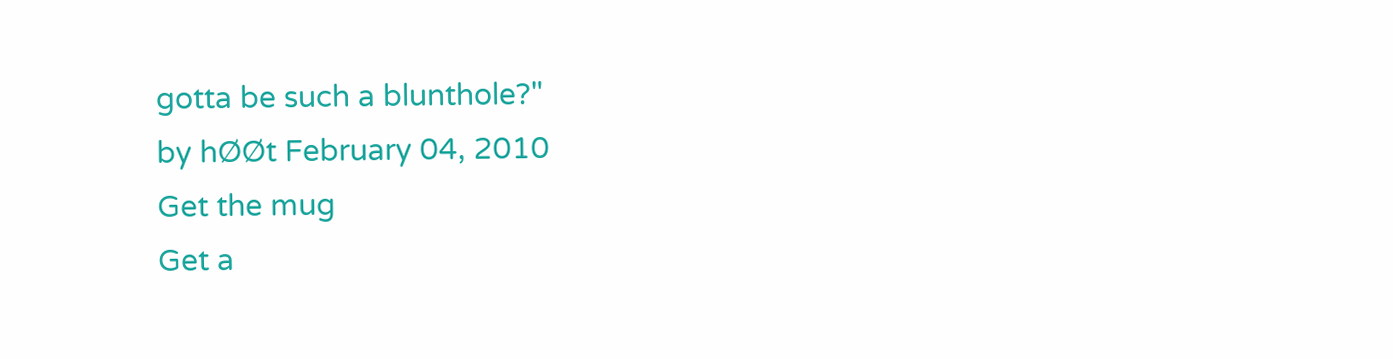gotta be such a blunthole?"
by hØØt February 04, 2010
Get the mug
Get a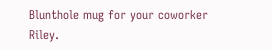Blunthole mug for your coworker Riley.